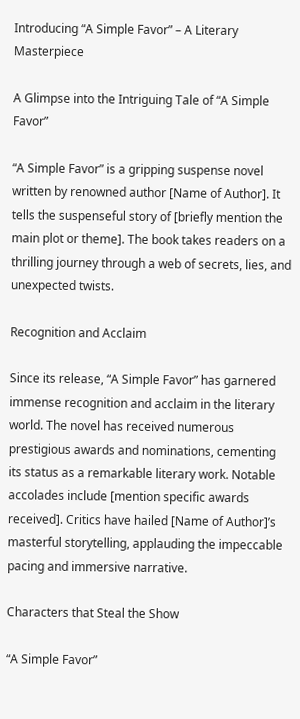Introducing “A Simple Favor” – A Literary Masterpiece

A Glimpse into the Intriguing Tale of “A Simple Favor”

“A Simple Favor” is a gripping suspense novel written by renowned author [Name of Author]. It tells the suspenseful story of [briefly mention the main plot or theme]. The book takes readers on a thrilling journey through a web of secrets, lies, and unexpected twists.

Recognition and Acclaim

Since its release, “A Simple Favor” has garnered immense recognition and acclaim in the literary world. The novel has received numerous prestigious awards and nominations, cementing its status as a remarkable literary work. Notable accolades include [mention specific awards received]. Critics have hailed [Name of Author]’s masterful storytelling, applauding the impeccable pacing and immersive narrative.

Characters that Steal the Show

“A Simple Favor”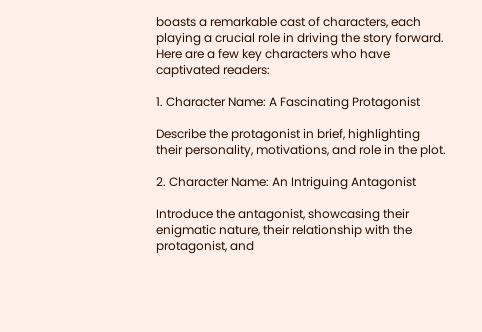boasts a remarkable cast of characters, each playing a crucial role in driving the story forward. Here are a few key characters who have captivated readers:

1. Character Name: A Fascinating Protagonist

Describe the protagonist in brief, highlighting their personality, motivations, and role in the plot.

2. Character Name: An Intriguing Antagonist

Introduce the antagonist, showcasing their enigmatic nature, their relationship with the protagonist, and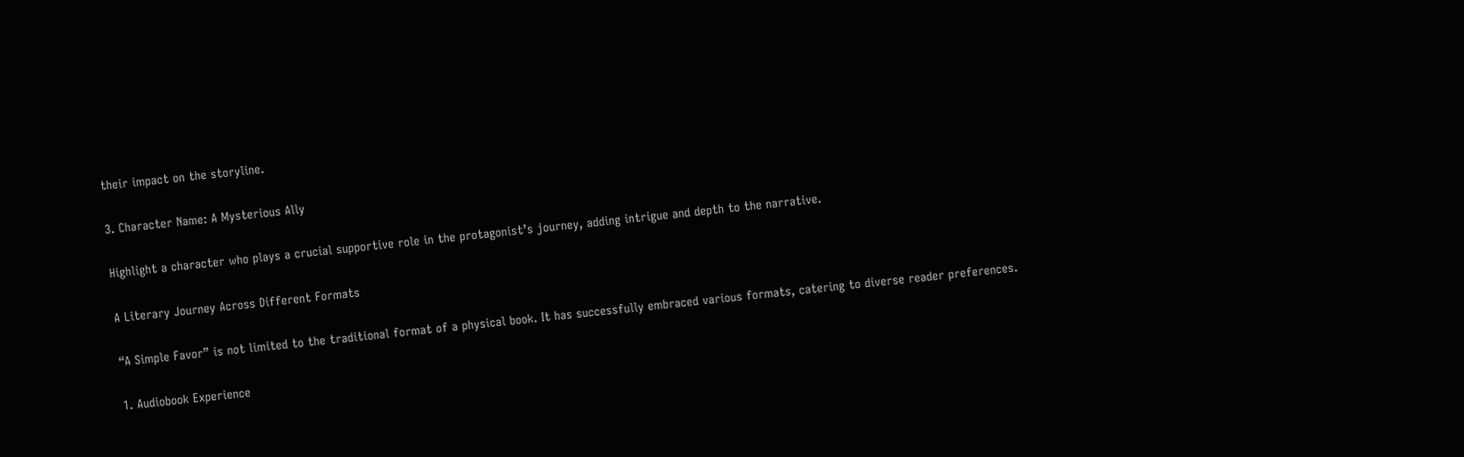their impact on the storyline.

3. Character Name: A Mysterious Ally

Highlight a character who plays a crucial supportive role in the protagonist’s journey, adding intrigue and depth to the narrative.

A Literary Journey Across Different Formats

“A Simple Favor” is not limited to the traditional format of a physical book. It has successfully embraced various formats, catering to diverse reader preferences.

1. Audiobook Experience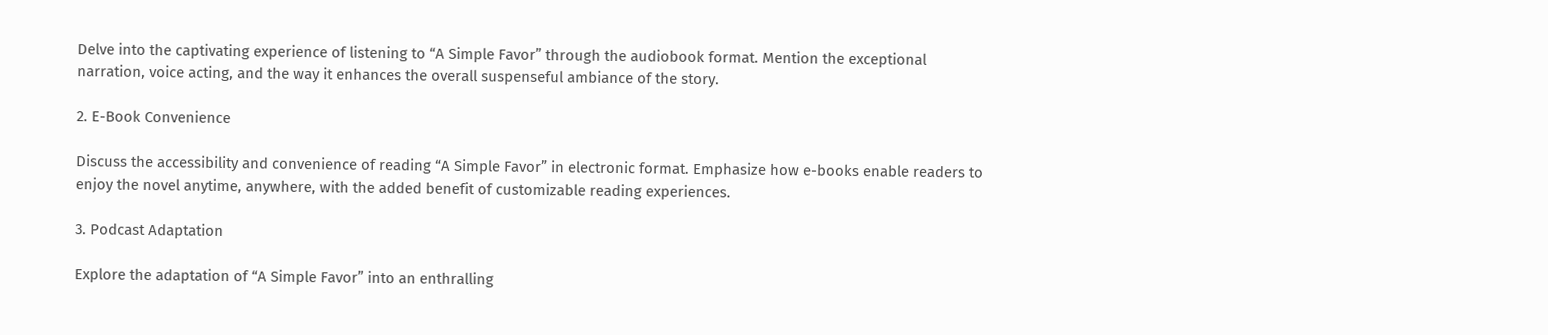Delve into the captivating experience of listening to “A Simple Favor” through the audiobook format. Mention the exceptional narration, voice acting, and the way it enhances the overall suspenseful ambiance of the story.

2. E-Book Convenience

Discuss the accessibility and convenience of reading “A Simple Favor” in electronic format. Emphasize how e-books enable readers to enjoy the novel anytime, anywhere, with the added benefit of customizable reading experiences.

3. Podcast Adaptation

Explore the adaptation of “A Simple Favor” into an enthralling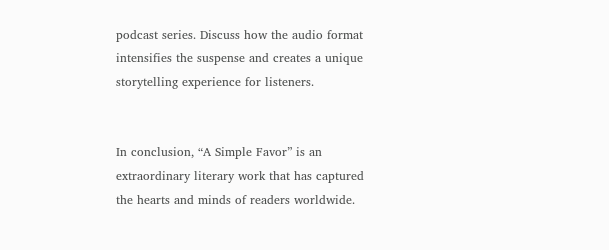podcast series. Discuss how the audio format intensifies the suspense and creates a unique storytelling experience for listeners.


In conclusion, “A Simple Favor” is an extraordinary literary work that has captured the hearts and minds of readers worldwide.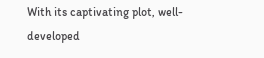With its captivating plot, well-developed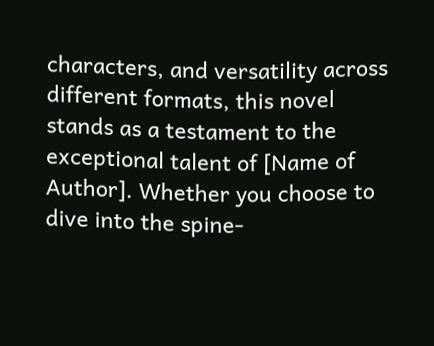characters, and versatility across different formats, this novel stands as a testament to the exceptional talent of [Name of Author]. Whether you choose to dive into the spine-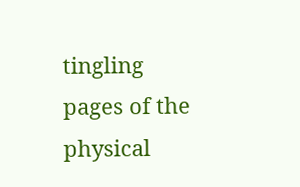tingling pages of the physical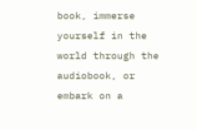book, immerse yourself in the world through the audiobook, or embark on a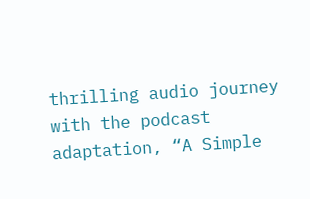thrilling audio journey with the podcast adaptation, “A Simple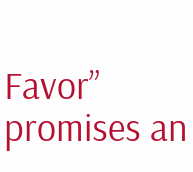Favor” promises an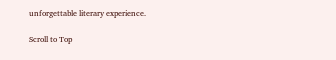unforgettable literary experience.

Scroll to Top